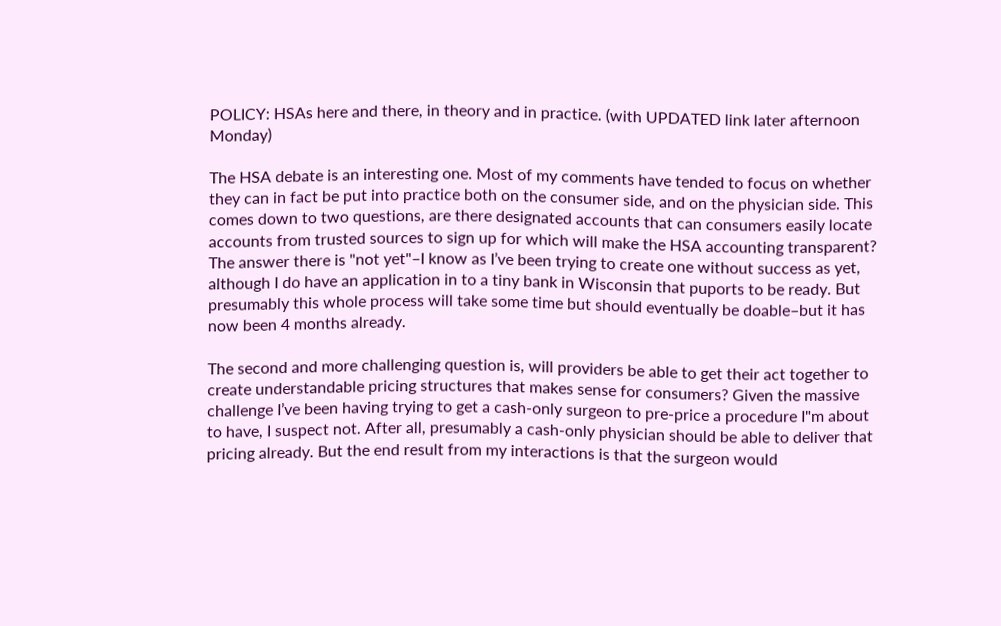POLICY: HSAs here and there, in theory and in practice. (with UPDATED link later afternoon Monday)

The HSA debate is an interesting one. Most of my comments have tended to focus on whether they can in fact be put into practice both on the consumer side, and on the physician side. This comes down to two questions, are there designated accounts that can consumers easily locate accounts from trusted sources to sign up for which will make the HSA accounting transparent? The answer there is "not yet"–I know as I’ve been trying to create one without success as yet, although I do have an application in to a tiny bank in Wisconsin that puports to be ready. But presumably this whole process will take some time but should eventually be doable–but it has now been 4 months already.

The second and more challenging question is, will providers be able to get their act together to create understandable pricing structures that makes sense for consumers? Given the massive challenge I’ve been having trying to get a cash-only surgeon to pre-price a procedure I"m about to have, I suspect not. After all, presumably a cash-only physician should be able to deliver that pricing already. But the end result from my interactions is that the surgeon would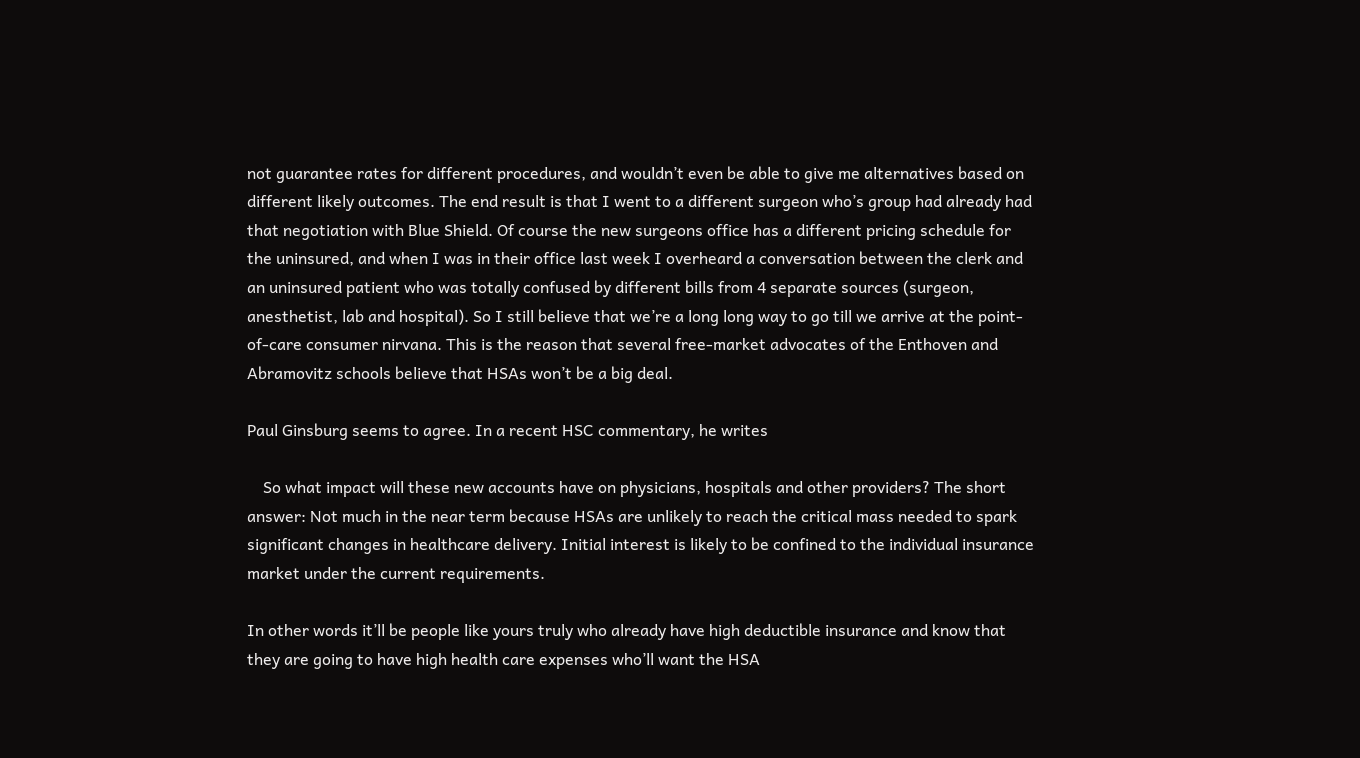not guarantee rates for different procedures, and wouldn’t even be able to give me alternatives based on different likely outcomes. The end result is that I went to a different surgeon who’s group had already had that negotiation with Blue Shield. Of course the new surgeons office has a different pricing schedule for the uninsured, and when I was in their office last week I overheard a conversation between the clerk and an uninsured patient who was totally confused by different bills from 4 separate sources (surgeon, anesthetist, lab and hospital). So I still believe that we’re a long long way to go till we arrive at the point-of-care consumer nirvana. This is the reason that several free-market advocates of the Enthoven and Abramovitz schools believe that HSAs won’t be a big deal.

Paul Ginsburg seems to agree. In a recent HSC commentary, he writes

    So what impact will these new accounts have on physicians, hospitals and other providers? The short answer: Not much in the near term because HSAs are unlikely to reach the critical mass needed to spark significant changes in healthcare delivery. Initial interest is likely to be confined to the individual insurance market under the current requirements.

In other words it’ll be people like yours truly who already have high deductible insurance and know that they are going to have high health care expenses who’ll want the HSA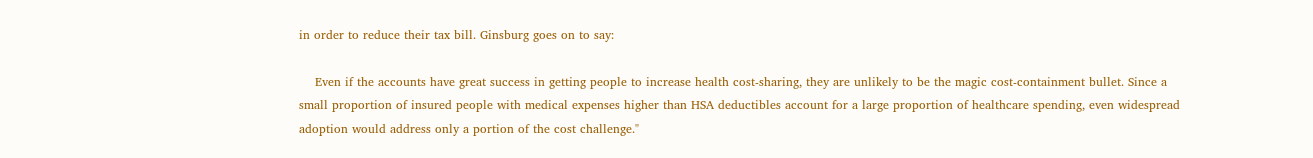in order to reduce their tax bill. Ginsburg goes on to say:

    Even if the accounts have great success in getting people to increase health cost-sharing, they are unlikely to be the magic cost-containment bullet. Since a small proportion of insured people with medical expenses higher than HSA deductibles account for a large proportion of healthcare spending, even widespread adoption would address only a portion of the cost challenge."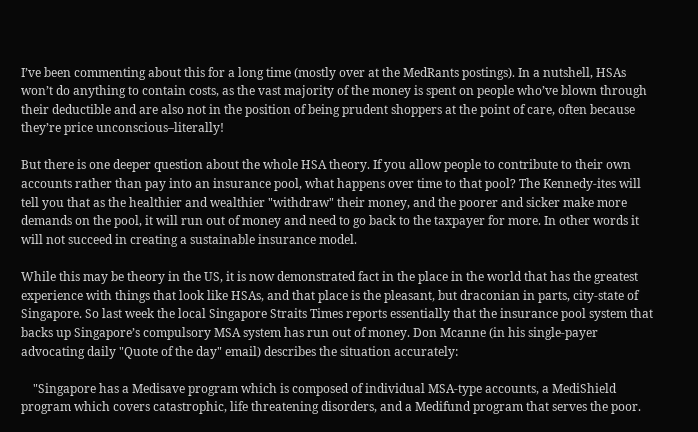I’ve been commenting about this for a long time (mostly over at the MedRants postings). In a nutshell, HSAs won’t do anything to contain costs, as the vast majority of the money is spent on people who’ve blown through their deductible and are also not in the position of being prudent shoppers at the point of care, often because they’re price unconscious–literally!

But there is one deeper question about the whole HSA theory. If you allow people to contribute to their own accounts rather than pay into an insurance pool, what happens over time to that pool? The Kennedy-ites will tell you that as the healthier and wealthier "withdraw" their money, and the poorer and sicker make more demands on the pool, it will run out of money and need to go back to the taxpayer for more. In other words it will not succeed in creating a sustainable insurance model.

While this may be theory in the US, it is now demonstrated fact in the place in the world that has the greatest experience with things that look like HSAs, and that place is the pleasant, but draconian in parts, city-state of Singapore. So last week the local Singapore Straits Times reports essentially that the insurance pool system that backs up Singapore’s compulsory MSA system has run out of money. Don Mcanne (in his single-payer advocating daily "Quote of the day" email) describes the situation accurately:

    "Singapore has a Medisave program which is composed of individual MSA-type accounts, a MediShield program which covers catastrophic, life threatening disorders, and a Medifund program that serves the poor.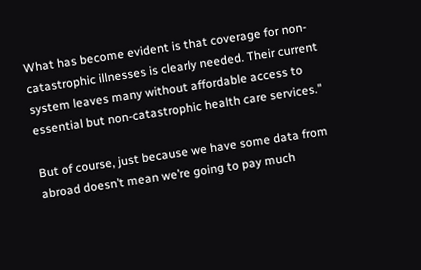What has become evident is that coverage for non-catastrophic illnesses is clearly needed. Their current system leaves many without affordable access to essential but non-catastrophic health care services."

But of course, just because we have some data from abroad doesn’t mean we’re going to pay much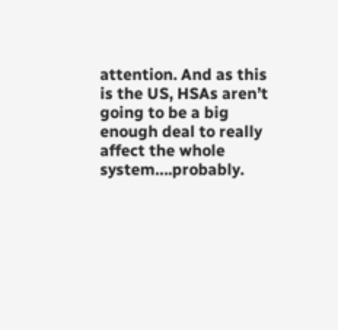attention. And as this is the US, HSAs aren’t going to be a big enough deal to really affect the whole system….probably.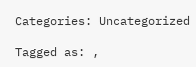Categories: Uncategorized

Tagged as: ,